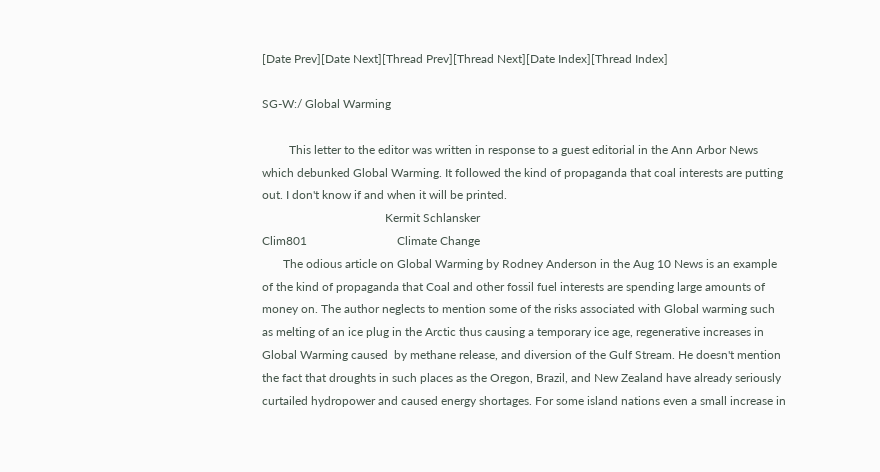[Date Prev][Date Next][Thread Prev][Thread Next][Date Index][Thread Index]

SG-W:/ Global Warming

         This letter to the editor was written in response to a guest editorial in the Ann Arbor News which debunked Global Warming. It followed the kind of propaganda that coal interests are putting out. I don't know if and when it will be printed.
                                         Kermit Schlansker
Clim801                              Climate Change
       The odious article on Global Warming by Rodney Anderson in the Aug 10 News is an example of the kind of propaganda that Coal and other fossil fuel interests are spending large amounts of money on. The author neglects to mention some of the risks associated with Global warming such as melting of an ice plug in the Arctic thus causing a temporary ice age, regenerative increases in Global Warming caused  by methane release, and diversion of the Gulf Stream. He doesn't mention the fact that droughts in such places as the Oregon, Brazil, and New Zealand have already seriously curtailed hydropower and caused energy shortages. For some island nations even a small increase in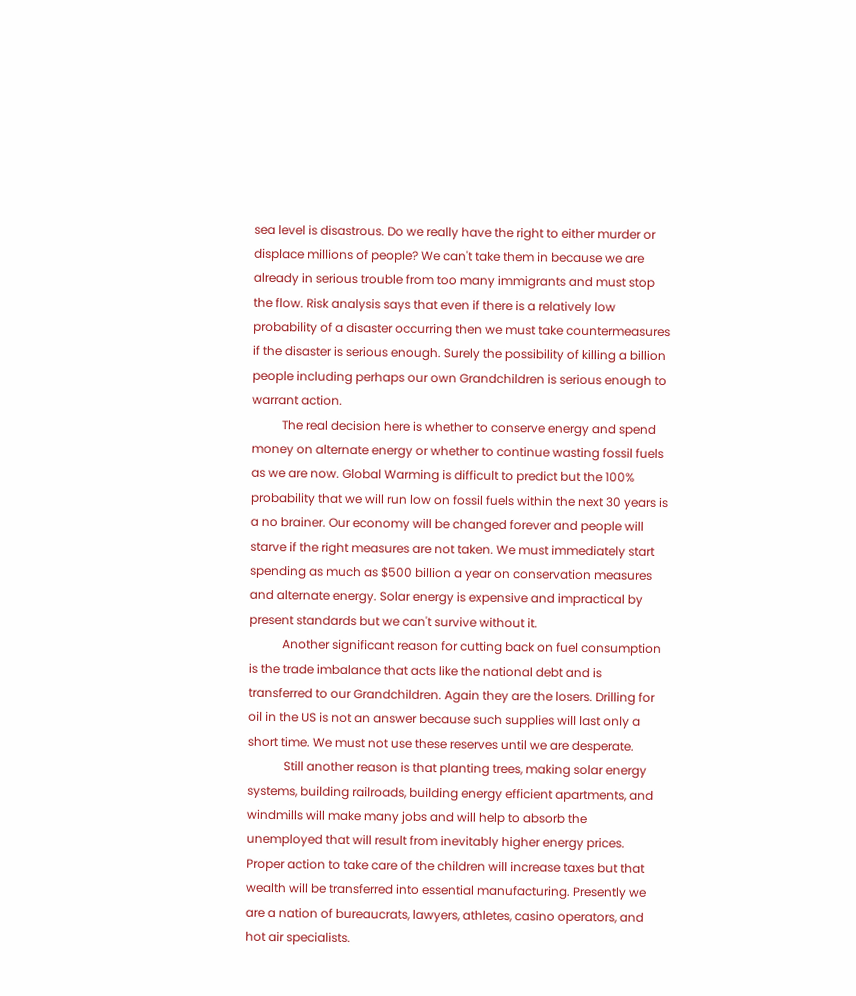sea level is disastrous. Do we really have the right to either murder or displace millions of people? We can't take them in because we are already in serious trouble from too many immigrants and must stop the flow. Risk analysis says that even if there is a relatively low probability of a disaster occurring then we must take countermeasures if the disaster is serious enough. Surely the possibility of killing a billion people including perhaps our own Grandchildren is serious enough to warrant action.
          The real decision here is whether to conserve energy and spend money on alternate energy or whether to continue wasting fossil fuels as we are now. Global Warming is difficult to predict but the 100% probability that we will run low on fossil fuels within the next 30 years is a no brainer. Our economy will be changed forever and people will starve if the right measures are not taken. We must immediately start spending as much as $500 billion a year on conservation measures and alternate energy. Solar energy is expensive and impractical by present standards but we can't survive without it.
           Another significant reason for cutting back on fuel consumption is the trade imbalance that acts like the national debt and is transferred to our Grandchildren. Again they are the losers. Drilling for oil in the US is not an answer because such supplies will last only a short time. We must not use these reserves until we are desperate.
            Still another reason is that planting trees, making solar energy systems, building railroads, building energy efficient apartments, and windmills will make many jobs and will help to absorb the unemployed that will result from inevitably higher energy prices. Proper action to take care of the children will increase taxes but that wealth will be transferred into essential manufacturing. Presently we are a nation of bureaucrats, lawyers, athletes, casino operators, and hot air specialists.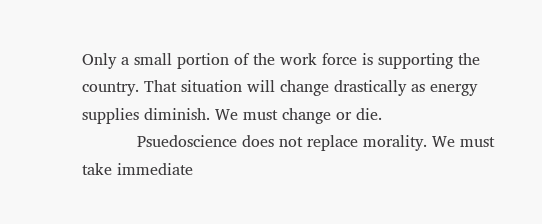Only a small portion of the work force is supporting the country. That situation will change drastically as energy supplies diminish. We must change or die.
           Psuedoscience does not replace morality. We must take immediate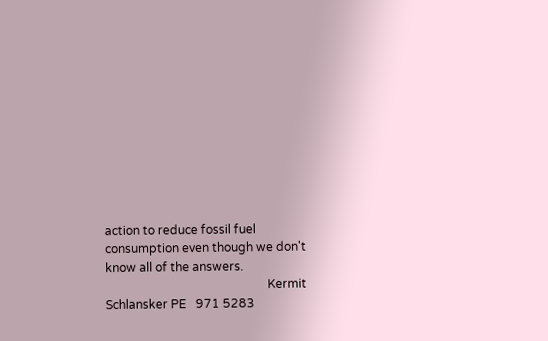action to reduce fossil fuel consumption even though we don't know all of the answers.
                                                      Kermit Schlansker PE   971 5283